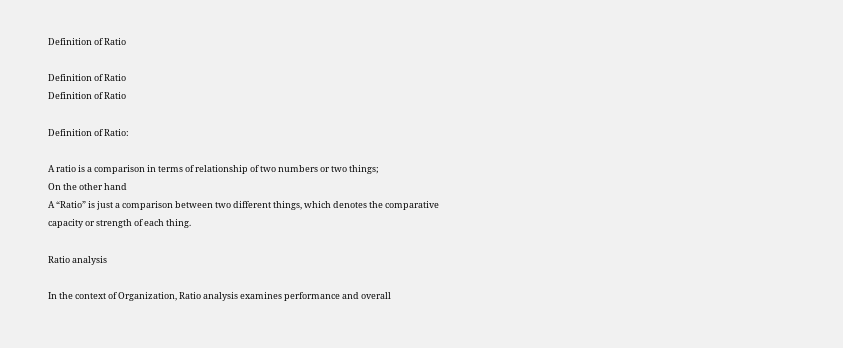Definition of Ratio

Definition of Ratio
Definition of Ratio

Definition of Ratio:

A ratio is a comparison in terms of relationship of two numbers or two things;
On the other hand
A “Ratio” is just a comparison between two different things, which denotes the comparative capacity or strength of each thing.

Ratio analysis

In the context of Organization, Ratio analysis examines performance and overall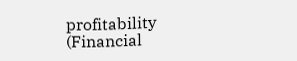profitability (Financial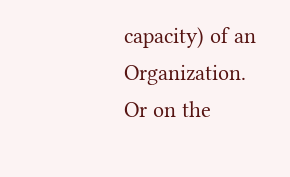capacity) of an Organization.
Or on the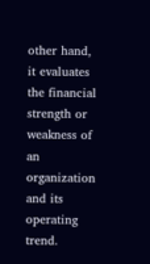other hand,
it evaluates the financial strength or weakness of an organization and its operating trend.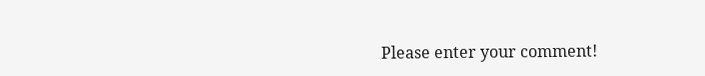Please enter your comment!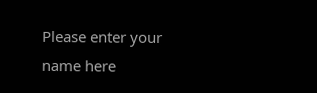Please enter your name here